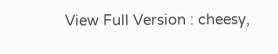View Full Version : cheesy,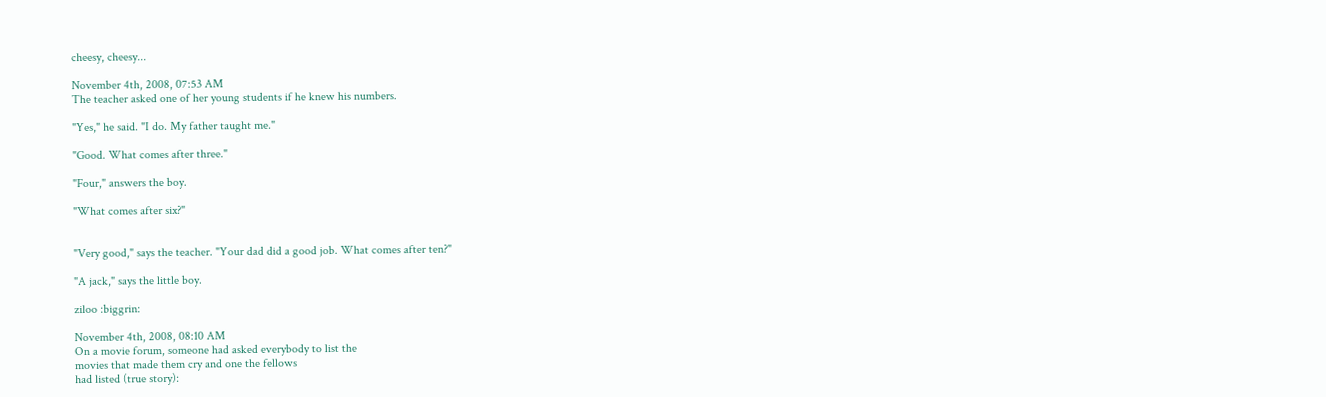cheesy, cheesy...

November 4th, 2008, 07:53 AM
The teacher asked one of her young students if he knew his numbers.

"Yes," he said. "I do. My father taught me."

"Good. What comes after three."

"Four," answers the boy.

"What comes after six?"


"Very good," says the teacher. "Your dad did a good job. What comes after ten?"

"A jack," says the little boy.

ziloo :biggrin:

November 4th, 2008, 08:10 AM
On a movie forum, someone had asked everybody to list the
movies that made them cry and one the fellows
had listed (true story):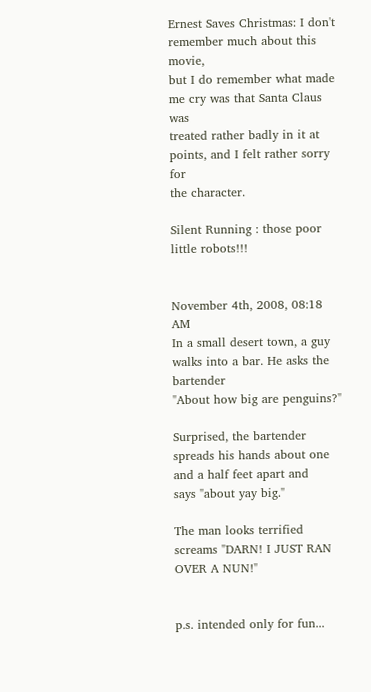Ernest Saves Christmas: I don't remember much about this movie,
but I do remember what made me cry was that Santa Claus was
treated rather badly in it at points, and I felt rather sorry for
the character.

Silent Running : those poor little robots!!!


November 4th, 2008, 08:18 AM
In a small desert town, a guy walks into a bar. He asks the bartender
"About how big are penguins?"

Surprised, the bartender spreads his hands about one and a half feet apart and
says "about yay big."

The man looks terrified screams "DARN! I JUST RAN OVER A NUN!"


p.s. intended only for fun...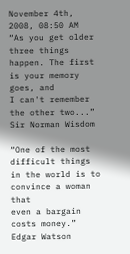November 4th, 2008, 08:50 AM
“As you get older three things happen. The first is your memory goes, and
I can't remember the other two...”
Sir Norman Wisdom

“One of the most difficult things in the world is to convince a woman that
even a bargain costs money.”
Edgar Watson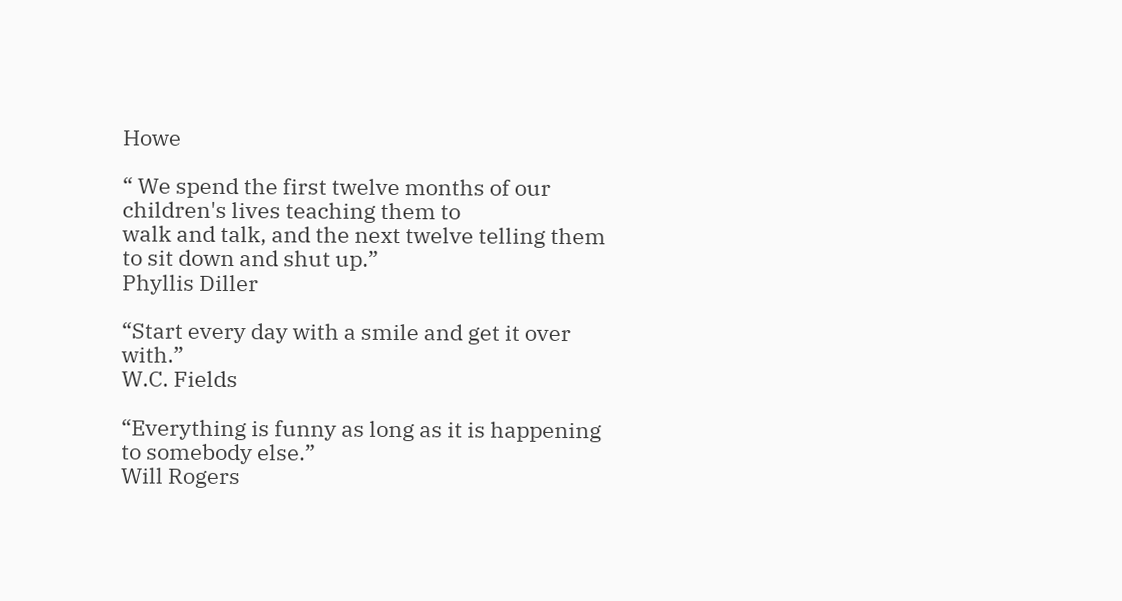Howe

“ We spend the first twelve months of our children's lives teaching them to
walk and talk, and the next twelve telling them to sit down and shut up.”
Phyllis Diller

“Start every day with a smile and get it over with.”
W.C. Fields

“Everything is funny as long as it is happening to somebody else.”
Will Rogers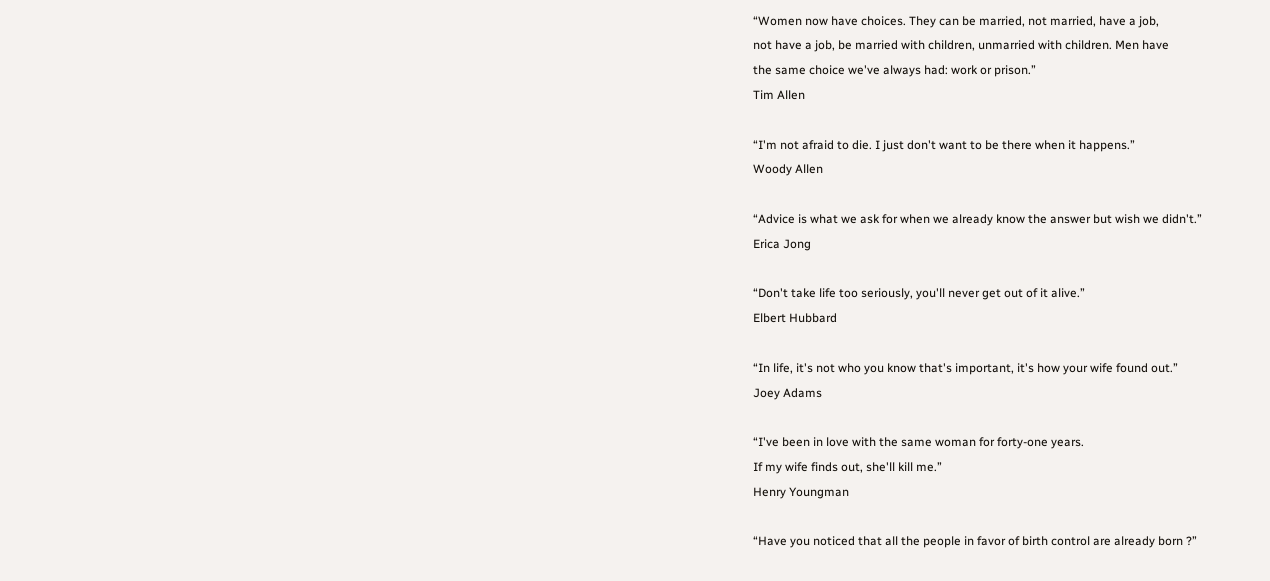“Women now have choices. They can be married, not married, have a job,
not have a job, be married with children, unmarried with children. Men have
the same choice we've always had: work or prison.”
Tim Allen

“I'm not afraid to die. I just don't want to be there when it happens.”
Woody Allen

“Advice is what we ask for when we already know the answer but wish we didn't.”
Erica Jong

“Don't take life too seriously, you'll never get out of it alive.”
Elbert Hubbard

“In life, it's not who you know that's important, it's how your wife found out.”
Joey Adams

“I've been in love with the same woman for forty-one years.
If my wife finds out, she'll kill me.”
Henry Youngman

“Have you noticed that all the people in favor of birth control are already born ?”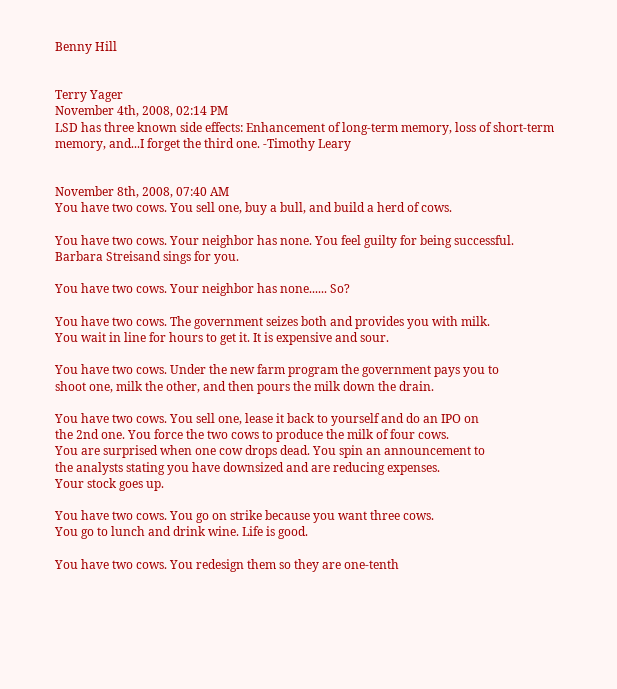Benny Hill


Terry Yager
November 4th, 2008, 02:14 PM
LSD has three known side effects: Enhancement of long-term memory, loss of short-term memory, and...I forget the third one. -Timothy Leary


November 8th, 2008, 07:40 AM
You have two cows. You sell one, buy a bull, and build a herd of cows.

You have two cows. Your neighbor has none. You feel guilty for being successful.
Barbara Streisand sings for you.

You have two cows. Your neighbor has none...... So?

You have two cows. The government seizes both and provides you with milk.
You wait in line for hours to get it. It is expensive and sour.

You have two cows. Under the new farm program the government pays you to
shoot one, milk the other, and then pours the milk down the drain.

You have two cows. You sell one, lease it back to yourself and do an IPO on
the 2nd one. You force the two cows to produce the milk of four cows.
You are surprised when one cow drops dead. You spin an announcement to
the analysts stating you have downsized and are reducing expenses.
Your stock goes up.

You have two cows. You go on strike because you want three cows.
You go to lunch and drink wine. Life is good.

You have two cows. You redesign them so they are one-tenth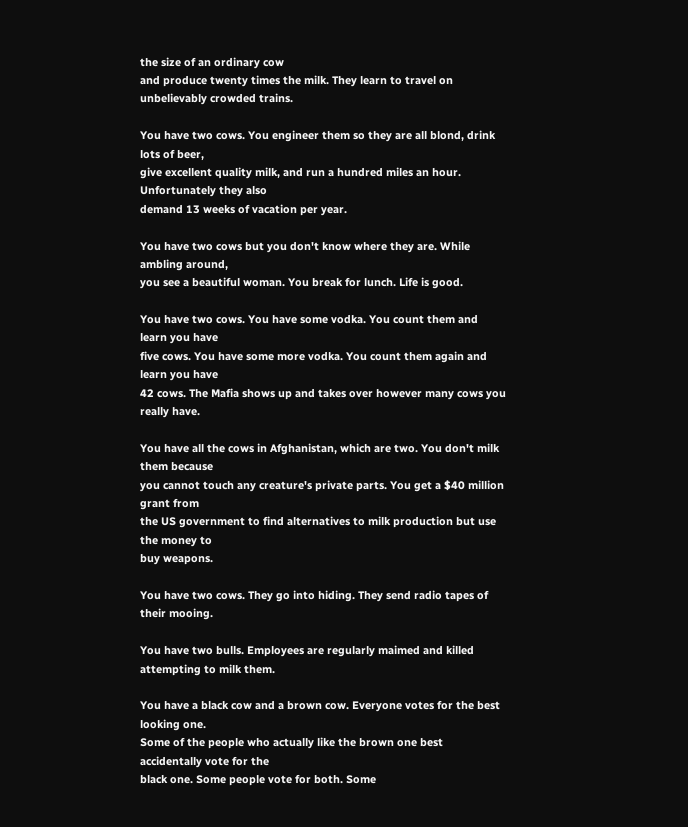the size of an ordinary cow
and produce twenty times the milk. They learn to travel on unbelievably crowded trains.

You have two cows. You engineer them so they are all blond, drink lots of beer,
give excellent quality milk, and run a hundred miles an hour. Unfortunately they also
demand 13 weeks of vacation per year.

You have two cows but you don't know where they are. While ambling around,
you see a beautiful woman. You break for lunch. Life is good.

You have two cows. You have some vodka. You count them and learn you have
five cows. You have some more vodka. You count them again and learn you have
42 cows. The Mafia shows up and takes over however many cows you really have.

You have all the cows in Afghanistan, which are two. You don't milk them because
you cannot touch any creature's private parts. You get a $40 million grant from
the US government to find alternatives to milk production but use the money to
buy weapons.

You have two cows. They go into hiding. They send radio tapes of their mooing.

You have two bulls. Employees are regularly maimed and killed attempting to milk them.

You have a black cow and a brown cow. Everyone votes for the best looking one.
Some of the people who actually like the brown one best accidentally vote for the
black one. Some people vote for both. Some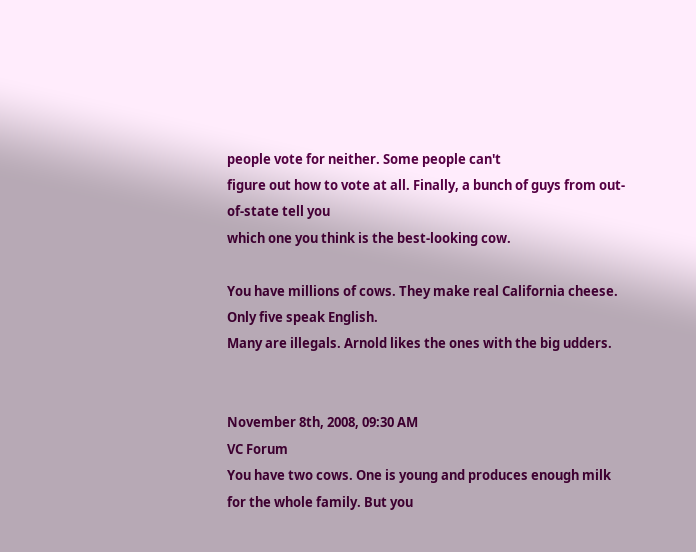people vote for neither. Some people can't
figure out how to vote at all. Finally, a bunch of guys from out-of-state tell you
which one you think is the best-looking cow.

You have millions of cows. They make real California cheese. Only five speak English.
Many are illegals. Arnold likes the ones with the big udders.


November 8th, 2008, 09:30 AM
VC Forum
You have two cows. One is young and produces enough milk
for the whole family. But you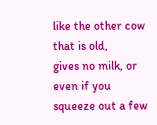like the other cow that is old,
gives no milk, or even if you squeeze out a few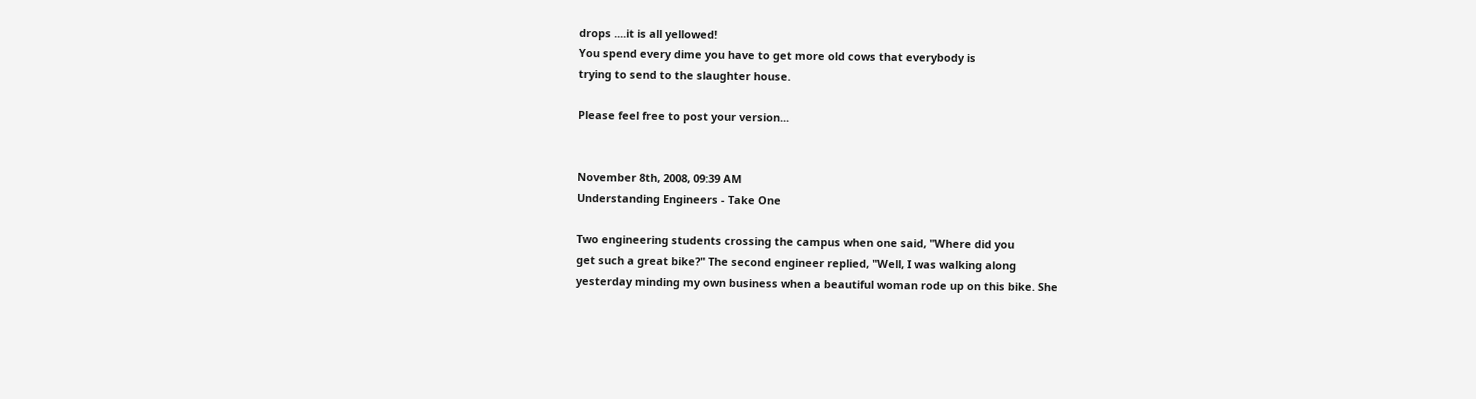drops ....it is all yellowed!
You spend every dime you have to get more old cows that everybody is
trying to send to the slaughter house.

Please feel free to post your version...


November 8th, 2008, 09:39 AM
Understanding Engineers - Take One

Two engineering students crossing the campus when one said, "Where did you
get such a great bike?" The second engineer replied, "Well, I was walking along
yesterday minding my own business when a beautiful woman rode up on this bike. She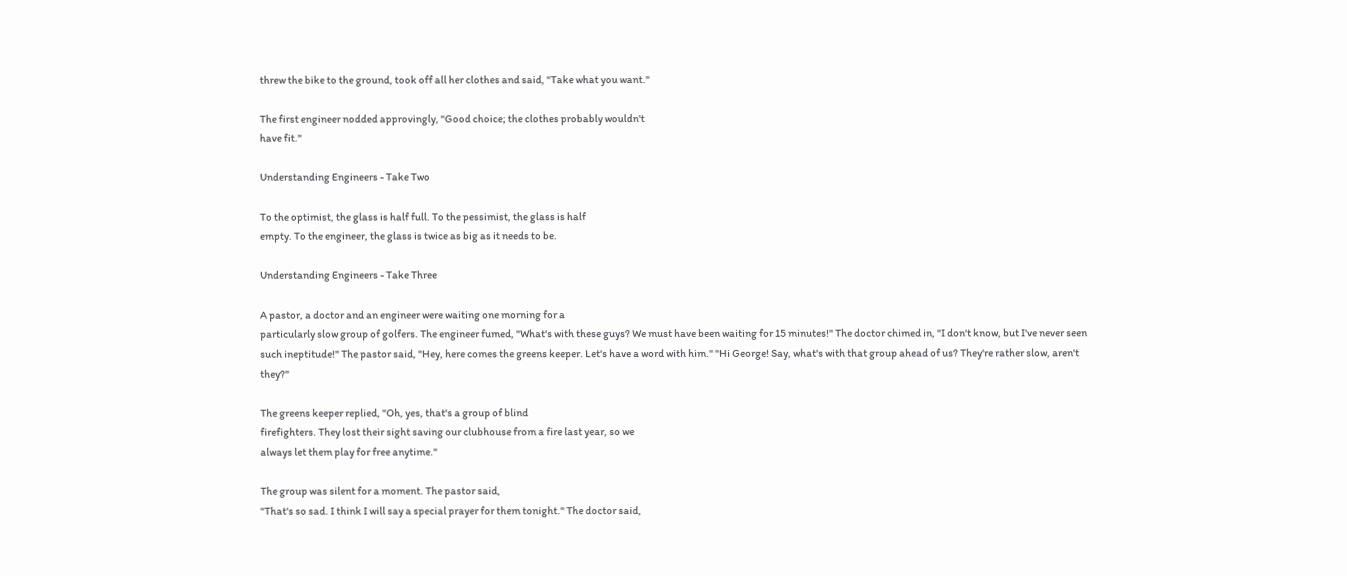threw the bike to the ground, took off all her clothes and said, "Take what you want."

The first engineer nodded approvingly, "Good choice; the clothes probably wouldn't
have fit."

Understanding Engineers - Take Two

To the optimist, the glass is half full. To the pessimist, the glass is half
empty. To the engineer, the glass is twice as big as it needs to be.

Understanding Engineers - Take Three

A pastor, a doctor and an engineer were waiting one morning for a
particularly slow group of golfers. The engineer fumed, "What's with these guys? We must have been waiting for 15 minutes!" The doctor chimed in, "I don't know, but I've never seen such ineptitude!" The pastor said, "Hey, here comes the greens keeper. Let's have a word with him." "Hi George! Say, what's with that group ahead of us? They're rather slow, aren't they?"

The greens keeper replied, "Oh, yes, that's a group of blind
firefighters. They lost their sight saving our clubhouse from a fire last year, so we
always let them play for free anytime."

The group was silent for a moment. The pastor said,
"That's so sad. I think I will say a special prayer for them tonight." The doctor said,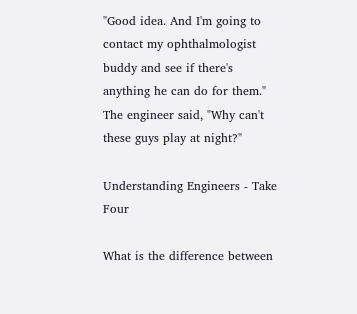"Good idea. And I'm going to contact my ophthalmologist buddy and see if there's
anything he can do for them."
The engineer said, "Why can't these guys play at night?"

Understanding Engineers - Take Four

What is the difference between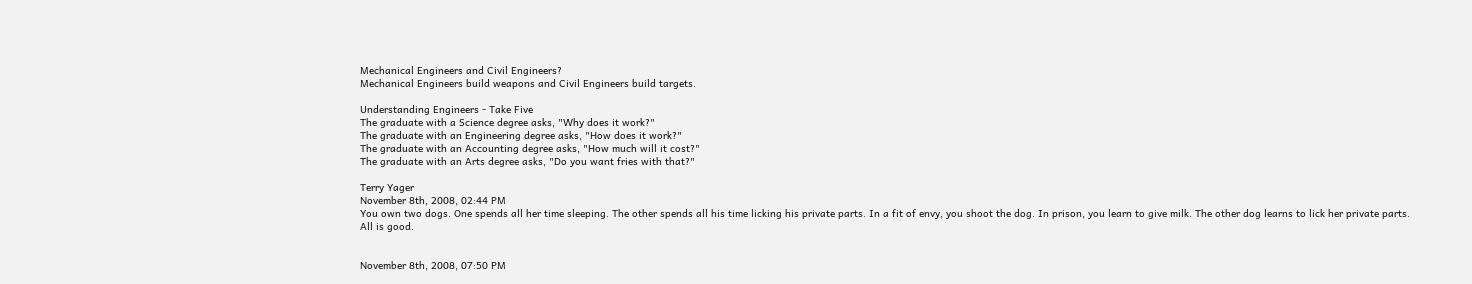Mechanical Engineers and Civil Engineers?
Mechanical Engineers build weapons and Civil Engineers build targets.

Understanding Engineers - Take Five
The graduate with a Science degree asks, "Why does it work?"
The graduate with an Engineering degree asks, "How does it work?"
The graduate with an Accounting degree asks, "How much will it cost?"
The graduate with an Arts degree asks, "Do you want fries with that?"

Terry Yager
November 8th, 2008, 02:44 PM
You own two dogs. One spends all her time sleeping. The other spends all his time licking his private parts. In a fit of envy, you shoot the dog. In prison, you learn to give milk. The other dog learns to lick her private parts. All is good.


November 8th, 2008, 07:50 PM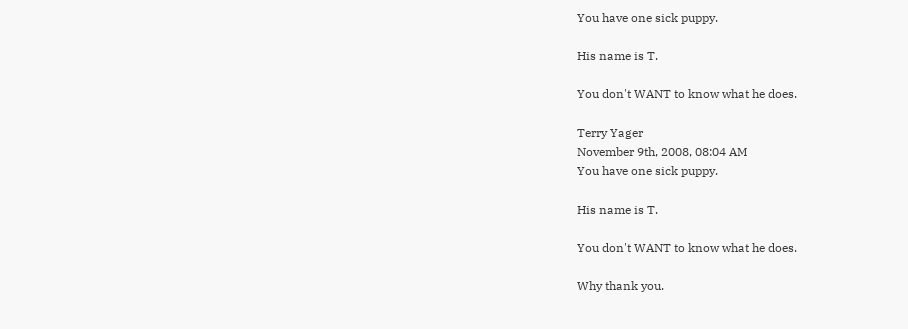You have one sick puppy.

His name is T.

You don't WANT to know what he does.

Terry Yager
November 9th, 2008, 08:04 AM
You have one sick puppy.

His name is T.

You don't WANT to know what he does.

Why thank you.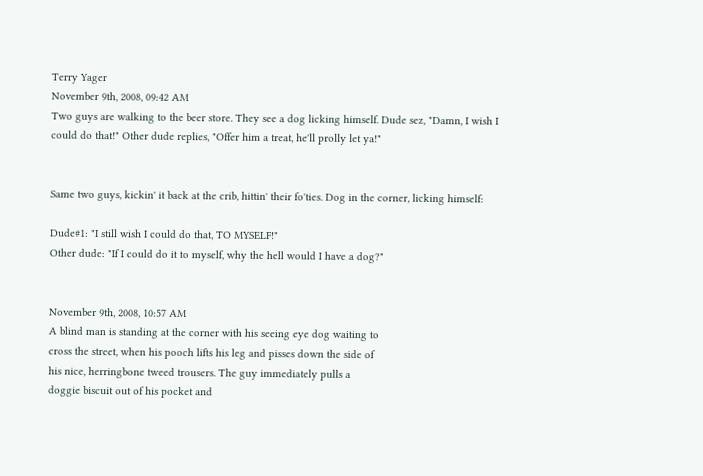Terry Yager
November 9th, 2008, 09:42 AM
Two guys are walking to the beer store. They see a dog licking himself. Dude sez, "Damn, I wish I could do that!" Other dude replies, "Offer him a treat, he'll prolly let ya!"


Same two guys, kickin' it back at the crib, hittin' their fo'ties. Dog in the corner, licking himself:

Dude#1: "I still wish I could do that, TO MYSELF!"
Other dude: "If I could do it to myself, why the hell would I have a dog?"


November 9th, 2008, 10:57 AM
A blind man is standing at the corner with his seeing eye dog waiting to
cross the street, when his pooch lifts his leg and pisses down the side of
his nice, herringbone tweed trousers. The guy immediately pulls a
doggie biscuit out of his pocket and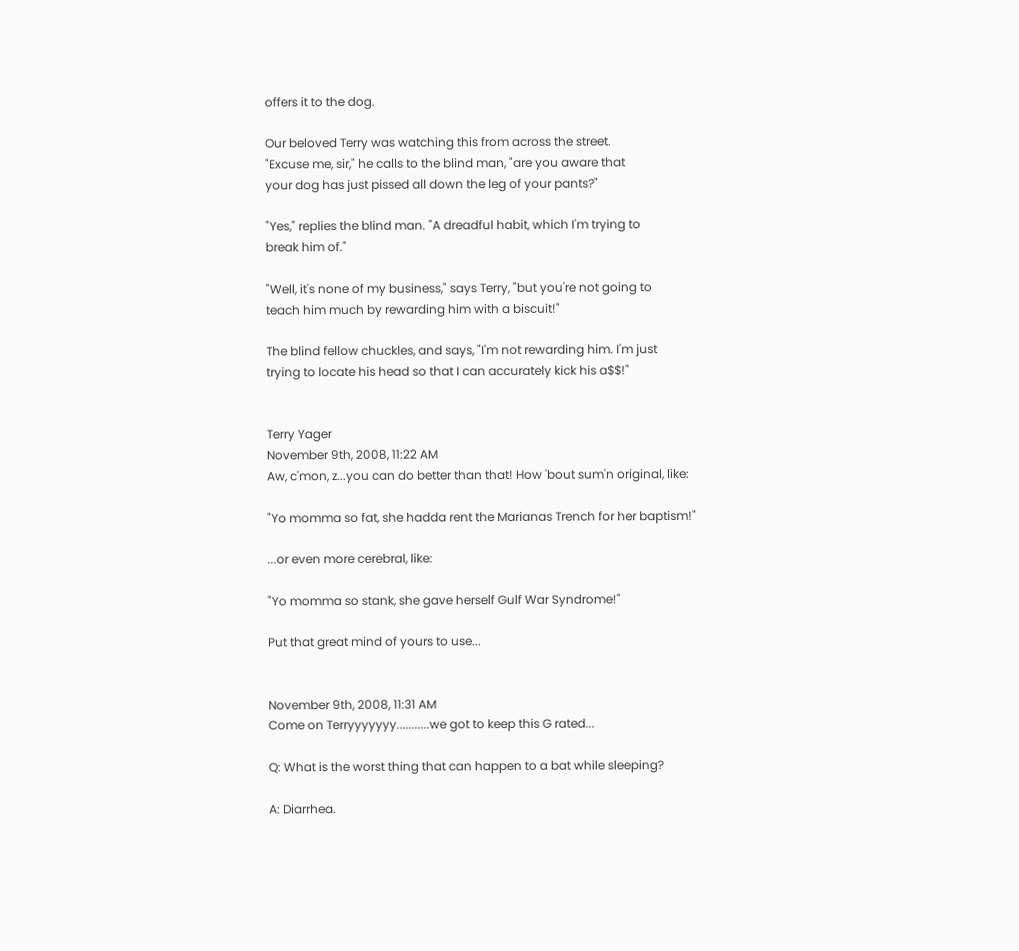offers it to the dog.

Our beloved Terry was watching this from across the street.
"Excuse me, sir," he calls to the blind man, "are you aware that
your dog has just pissed all down the leg of your pants?"

"Yes," replies the blind man. "A dreadful habit, which I'm trying to
break him of."

"Well, it's none of my business," says Terry, "but you're not going to
teach him much by rewarding him with a biscuit!"

The blind fellow chuckles, and says, "I'm not rewarding him. I'm just
trying to locate his head so that I can accurately kick his a$$!"


Terry Yager
November 9th, 2008, 11:22 AM
Aw, c'mon, z...you can do better than that! How 'bout sum'n original, like:

"Yo momma so fat, she hadda rent the Marianas Trench for her baptism!"

...or even more cerebral, like:

"Yo momma so stank, she gave herself Gulf War Syndrome!"

Put that great mind of yours to use...


November 9th, 2008, 11:31 AM
Come on Terryyyyyyy...........we got to keep this G rated...

Q: What is the worst thing that can happen to a bat while sleeping?

A: Diarrhea.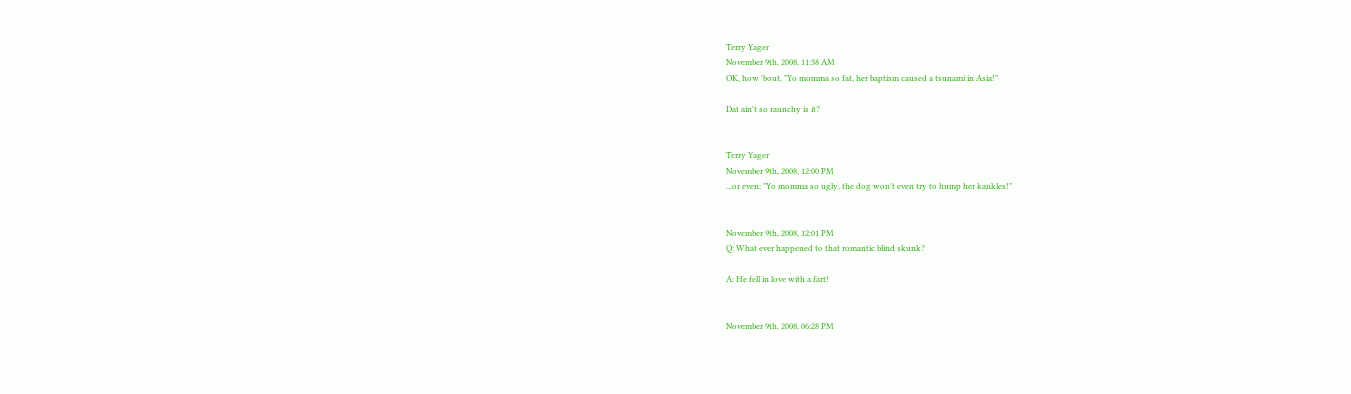Terry Yager
November 9th, 2008, 11:38 AM
OK, how 'bout, "Yo momma so fat, her baptism caused a tsunami in Asia!"

Dat ain't so raunchy is it?


Terry Yager
November 9th, 2008, 12:00 PM
...or even: "Yo momma so ugly, the dog won't even try to hump her kankles!"


November 9th, 2008, 12:01 PM
Q: What ever happened to that romantic blind skunk?

A: He fell in love with a fart!


November 9th, 2008, 06:28 PM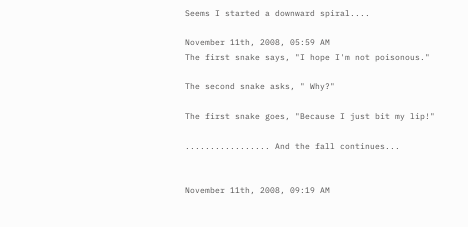Seems I started a downward spiral....

November 11th, 2008, 05:59 AM
The first snake says, "I hope I'm not poisonous."

The second snake asks, " Why?"

The first snake goes, "Because I just bit my lip!"

................. And the fall continues...


November 11th, 2008, 09:19 AM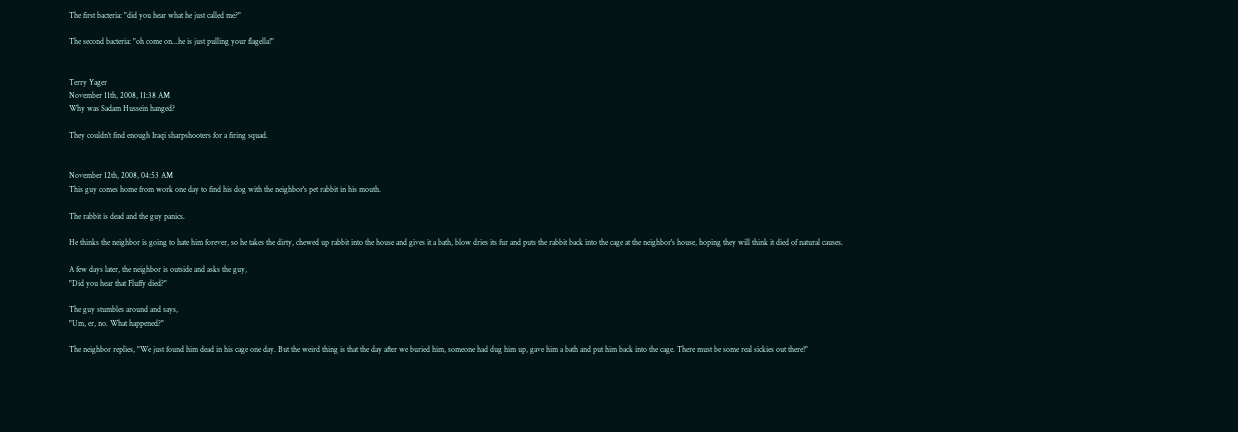The first bacteria: "did you hear what he just called me?"

The second bacteria: "oh come on...he is just pulling your flagella!"


Terry Yager
November 11th, 2008, 11:38 AM
Why was Sadam Hussein hanged?

They couldn't find enough Iraqi sharpshooters for a firing squad.


November 12th, 2008, 04:53 AM
This guy comes home from work one day to find his dog with the neighbor's pet rabbit in his mouth.

The rabbit is dead and the guy panics.

He thinks the neighbor is going to hate him forever, so he takes the dirty, chewed up rabbit into the house and gives it a bath, blow dries its fur and puts the rabbit back into the cage at the neighbor's house, hoping they will think it died of natural causes.

A few days later, the neighbor is outside and asks the guy,
"Did you hear that Fluffy died?"

The guy stumbles around and says,
"Um, er, no. What happened?"

The neighbor replies, "We just found him dead in his cage one day. But the weird thing is that the day after we buried him, someone had dug him up, gave him a bath and put him back into the cage. There must be some real sickies out there!"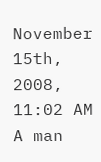November 15th, 2008, 11:02 AM
A man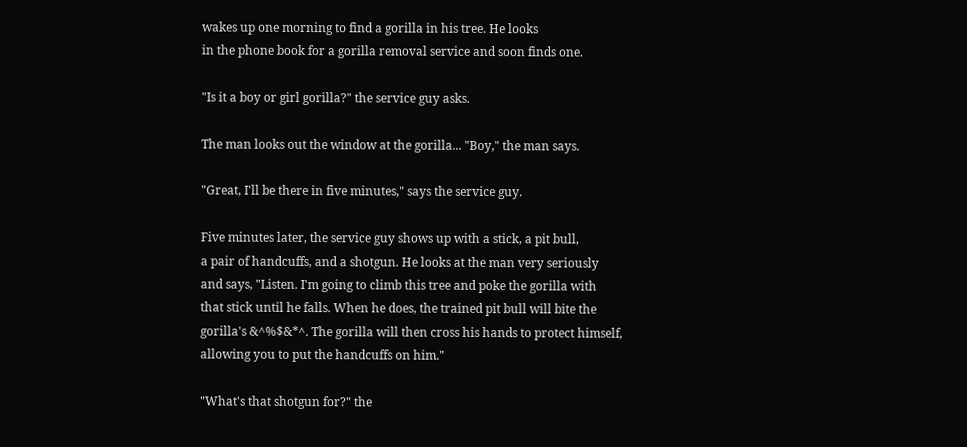wakes up one morning to find a gorilla in his tree. He looks
in the phone book for a gorilla removal service and soon finds one.

"Is it a boy or girl gorilla?" the service guy asks.

The man looks out the window at the gorilla... "Boy," the man says.

"Great, I'll be there in five minutes," says the service guy.

Five minutes later, the service guy shows up with a stick, a pit bull,
a pair of handcuffs, and a shotgun. He looks at the man very seriously
and says, "Listen. I'm going to climb this tree and poke the gorilla with
that stick until he falls. When he does, the trained pit bull will bite the
gorilla's &^%$&*^. The gorilla will then cross his hands to protect himself,
allowing you to put the handcuffs on him."

"What's that shotgun for?" the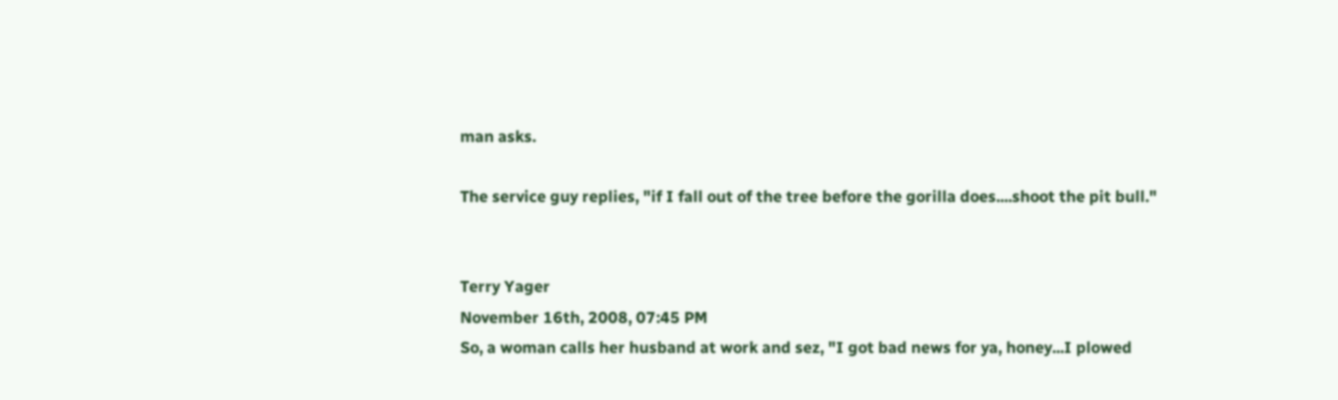man asks.

The service guy replies, "if I fall out of the tree before the gorilla does....shoot the pit bull."


Terry Yager
November 16th, 2008, 07:45 PM
So, a woman calls her husband at work and sez, "I got bad news for ya, honey...I plowed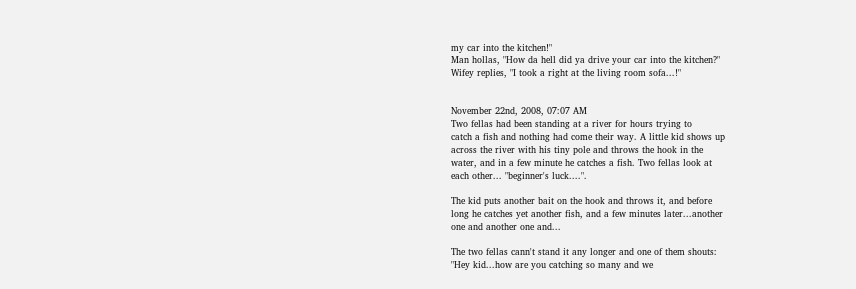my car into the kitchen!"
Man hollas, "How da hell did ya drive your car into the kitchen?"
Wifey replies, "I took a right at the living room sofa...!"


November 22nd, 2008, 07:07 AM
Two fellas had been standing at a river for hours trying to
catch a fish and nothing had come their way. A little kid shows up
across the river with his tiny pole and throws the hook in the
water, and in a few minute he catches a fish. Two fellas look at
each other... "beginner's luck....".

The kid puts another bait on the hook and throws it, and before
long he catches yet another fish, and a few minutes later...another
one and another one and...

The two fellas cann't stand it any longer and one of them shouts:
"Hey kid...how are you catching so many and we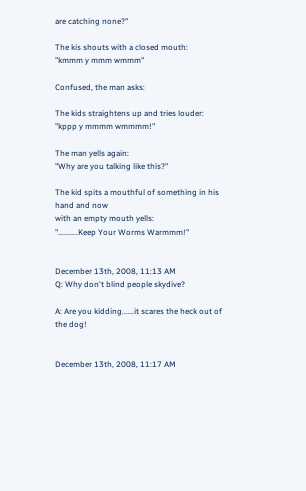are catching none?"

The kis shouts with a closed mouth:
"kmmm y mmm wmmm"

Confused, the man asks:

The kids straightens up and tries louder:
"kppp y mmmm wmmmm!"

The man yells again:
"Why are you talking like this?"

The kid spits a mouthful of something in his hand and now
with an empty mouth yells:
"..........Keep Your Worms Warmmm!"


December 13th, 2008, 11:13 AM
Q: Why don't blind people skydive?

A: Are you kidding......it scares the heck out of the dog!


December 13th, 2008, 11:17 AM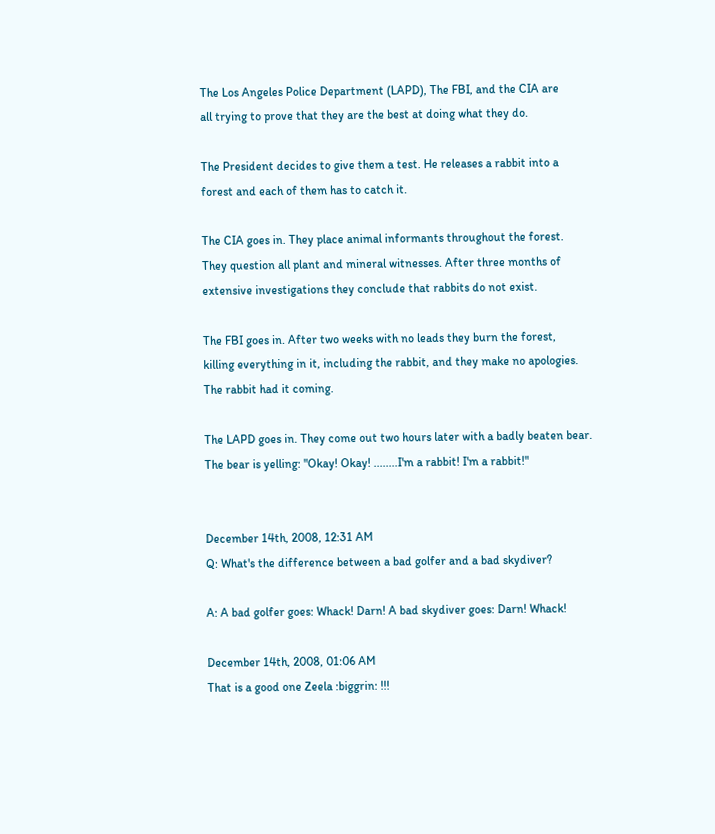The Los Angeles Police Department (LAPD), The FBI, and the CIA are
all trying to prove that they are the best at doing what they do.

The President decides to give them a test. He releases a rabbit into a
forest and each of them has to catch it.

The CIA goes in. They place animal informants throughout the forest.
They question all plant and mineral witnesses. After three months of
extensive investigations they conclude that rabbits do not exist.

The FBI goes in. After two weeks with no leads they burn the forest,
killing everything in it, including the rabbit, and they make no apologies.
The rabbit had it coming.

The LAPD goes in. They come out two hours later with a badly beaten bear.
The bear is yelling: "Okay! Okay! ........I'm a rabbit! I'm a rabbit!"


December 14th, 2008, 12:31 AM
Q: What's the difference between a bad golfer and a bad skydiver?

A: A bad golfer goes: Whack! Darn! A bad skydiver goes: Darn! Whack!

December 14th, 2008, 01:06 AM
That is a good one Zeela :biggrin: !!!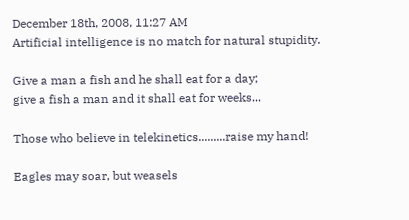December 18th, 2008, 11:27 AM
Artificial intelligence is no match for natural stupidity.

Give a man a fish and he shall eat for a day;
give a fish a man and it shall eat for weeks...

Those who believe in telekinetics.........raise my hand!

Eagles may soar, but weasels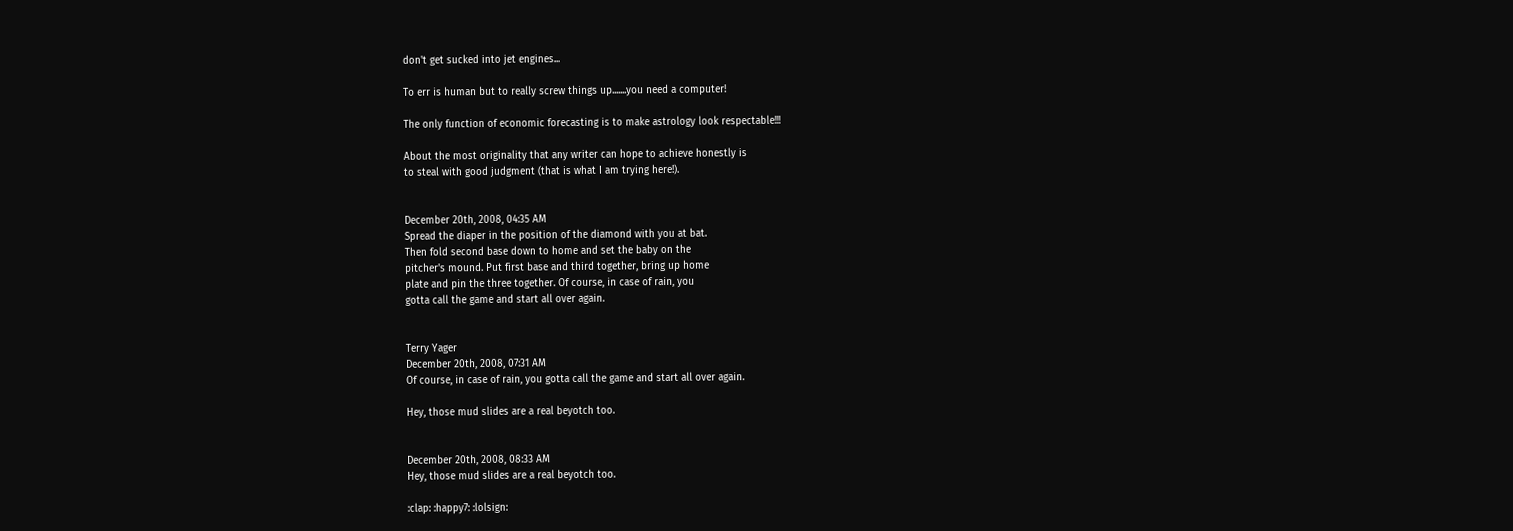don't get sucked into jet engines...

To err is human but to really screw things up.......you need a computer!

The only function of economic forecasting is to make astrology look respectable!!!

About the most originality that any writer can hope to achieve honestly is
to steal with good judgment (that is what I am trying here!).


December 20th, 2008, 04:35 AM
Spread the diaper in the position of the diamond with you at bat.
Then fold second base down to home and set the baby on the
pitcher's mound. Put first base and third together, bring up home
plate and pin the three together. Of course, in case of rain, you
gotta call the game and start all over again.


Terry Yager
December 20th, 2008, 07:31 AM
Of course, in case of rain, you gotta call the game and start all over again.

Hey, those mud slides are a real beyotch too.


December 20th, 2008, 08:33 AM
Hey, those mud slides are a real beyotch too.

:clap: :happy7: :lolsign: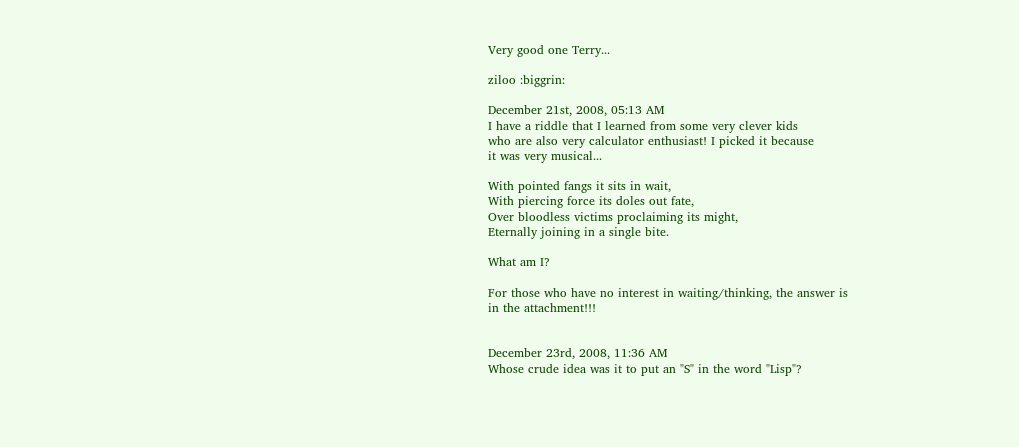Very good one Terry...

ziloo :biggrin:

December 21st, 2008, 05:13 AM
I have a riddle that I learned from some very clever kids
who are also very calculator enthusiast! I picked it because
it was very musical...

With pointed fangs it sits in wait,
With piercing force its doles out fate,
Over bloodless victims proclaiming its might,
Eternally joining in a single bite.

What am I?

For those who have no interest in waiting/thinking, the answer is
in the attachment!!!


December 23rd, 2008, 11:36 AM
Whose crude idea was it to put an "S" in the word "Lisp"?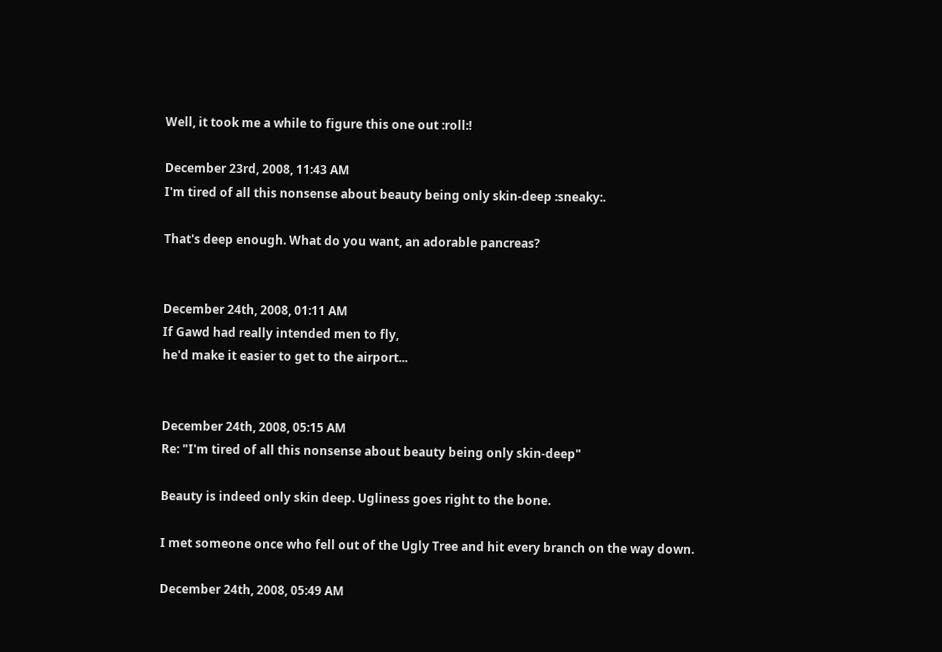Well, it took me a while to figure this one out :roll:!

December 23rd, 2008, 11:43 AM
I'm tired of all this nonsense about beauty being only skin-deep :sneaky:.

That's deep enough. What do you want, an adorable pancreas?


December 24th, 2008, 01:11 AM
If Gawd had really intended men to fly,
he'd make it easier to get to the airport...


December 24th, 2008, 05:15 AM
Re: "I'm tired of all this nonsense about beauty being only skin-deep"

Beauty is indeed only skin deep. Ugliness goes right to the bone.

I met someone once who fell out of the Ugly Tree and hit every branch on the way down.

December 24th, 2008, 05:49 AM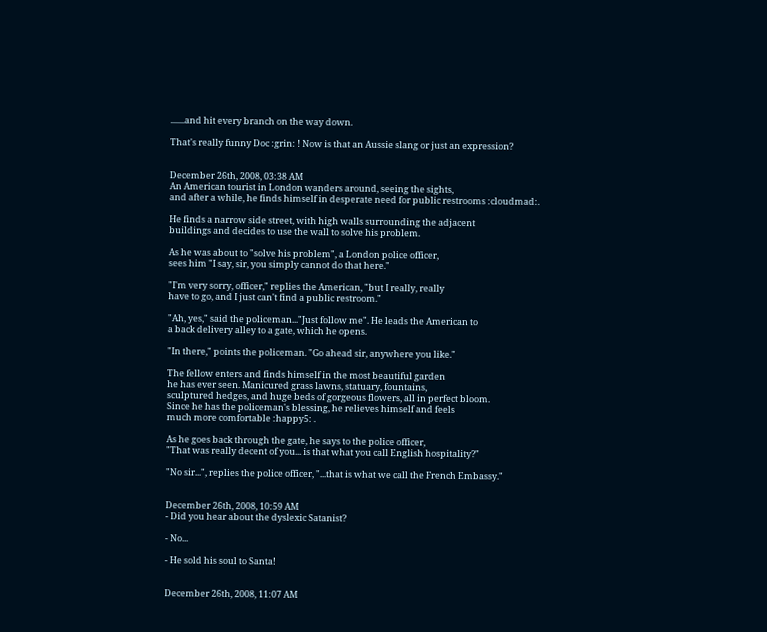.......and hit every branch on the way down.

That's really funny Doc :grin: ! Now is that an Aussie slang or just an expression?


December 26th, 2008, 03:38 AM
An American tourist in London wanders around, seeing the sights,
and after a while, he finds himself in desperate need for public restrooms :cloudmad:.

He finds a narrow side street, with high walls surrounding the adjacent
buildings and decides to use the wall to solve his problem.

As he was about to "solve his problem", a London police officer,
sees him "I say, sir, you simply cannot do that here."

"I'm very sorry, officer," replies the American, "but I really, really
have to go, and I just can't find a public restroom."

"Ah, yes," said the policeman..."Just follow me". He leads the American to
a back delivery alley to a gate, which he opens.

"In there," points the policeman. "Go ahead sir, anywhere you like."

The fellow enters and finds himself in the most beautiful garden
he has ever seen. Manicured grass lawns, statuary, fountains,
sculptured hedges, and huge beds of gorgeous flowers, all in perfect bloom.
Since he has the policeman's blessing, he relieves himself and feels
much more comfortable :happy5: .

As he goes back through the gate, he says to the police officer,
"That was really decent of you... is that what you call English hospitality?"

"No sir...", replies the police officer, "...that is what we call the French Embassy."


December 26th, 2008, 10:59 AM
- Did you hear about the dyslexic Satanist?

- No...

- He sold his soul to Santa!


December 26th, 2008, 11:07 AM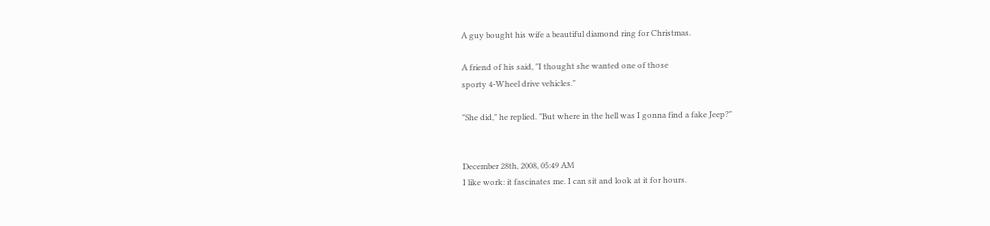A guy bought his wife a beautiful diamond ring for Christmas.

A friend of his said, "I thought she wanted one of those
sporty 4-Wheel drive vehicles."

"She did," he replied. "But where in the hell was I gonna find a fake Jeep?"


December 28th, 2008, 05:49 AM
I like work: it fascinates me. I can sit and look at it for hours.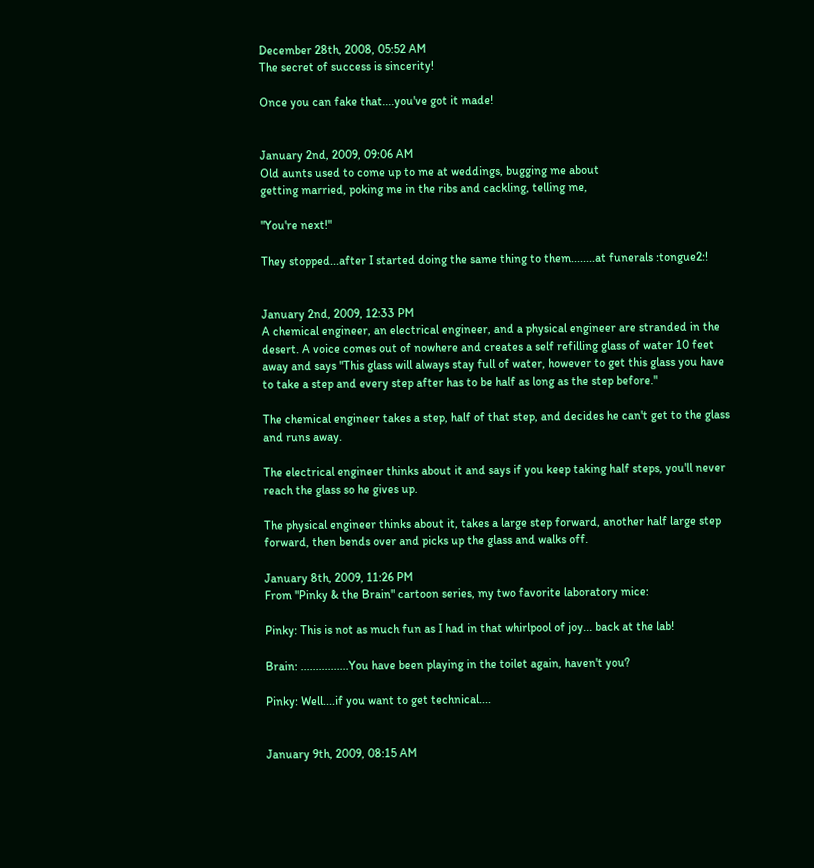December 28th, 2008, 05:52 AM
The secret of success is sincerity!

Once you can fake that....you've got it made!


January 2nd, 2009, 09:06 AM
Old aunts used to come up to me at weddings, bugging me about
getting married, poking me in the ribs and cackling, telling me,

"You're next!"

They stopped...after I started doing the same thing to them........at funerals :tongue2:!


January 2nd, 2009, 12:33 PM
A chemical engineer, an electrical engineer, and a physical engineer are stranded in the desert. A voice comes out of nowhere and creates a self refilling glass of water 10 feet away and says "This glass will always stay full of water, however to get this glass you have to take a step and every step after has to be half as long as the step before."

The chemical engineer takes a step, half of that step, and decides he can't get to the glass and runs away.

The electrical engineer thinks about it and says if you keep taking half steps, you'll never reach the glass so he gives up.

The physical engineer thinks about it, takes a large step forward, another half large step forward, then bends over and picks up the glass and walks off.

January 8th, 2009, 11:26 PM
From "Pinky & the Brain" cartoon series, my two favorite laboratory mice:

Pinky: This is not as much fun as I had in that whirlpool of joy... back at the lab!

Brain: ................You have been playing in the toilet again, haven't you?

Pinky: Well....if you want to get technical....


January 9th, 2009, 08:15 AM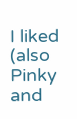I liked (also Pinky and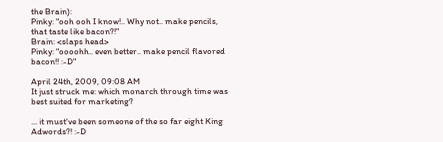the Brain):
Pinky: "ooh ooh I know!.. Why not.. make pencils, that taste like bacon?!"
Brain: <slaps head>
Pinky: "oooohh.. even better.. make pencil flavored bacon!! :-D"

April 24th, 2009, 09:08 AM
It just struck me: which monarch through time was best suited for marketing?

... it must've been someone of the so far eight King Adwords?! :-D